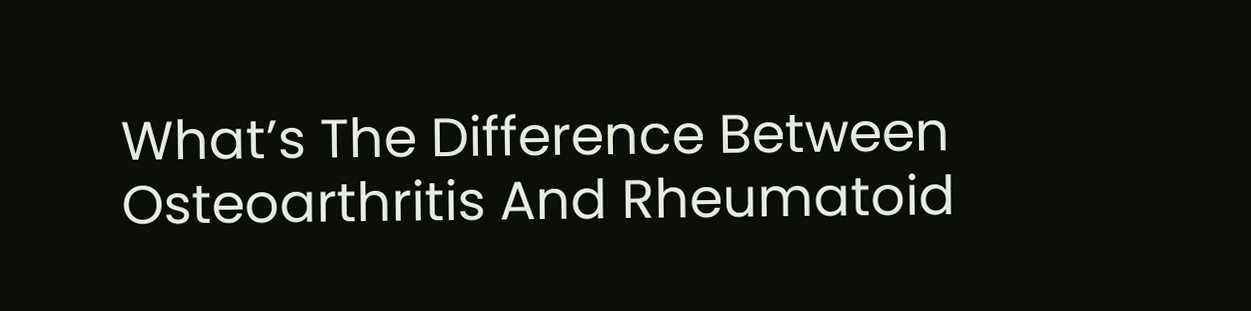What’s The Difference Between Osteoarthritis And Rheumatoid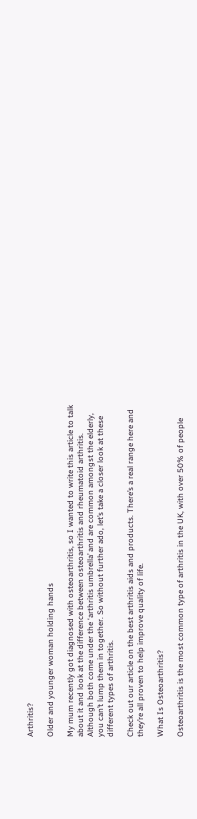Arthritis?

Older and younger woman holding hands

My mum recently got diagnosed with osteoarthritis, so I wanted to write this article to talk about it and look at the difference between osteoarthritis and rheumatoid arthritis. Although both come under the ‘arthritis umbrella’ and are common amongst the elderly, you can’t lump them in together. So without further ado, let’s take a closer look at these different types of arthritis.

Check out our article on the best arthritis aids and products. There’s a real range here and they’re all proven to help improve quality of life.

What Is Osteoarthritis?

Osteoarthritis is the most common type of arthritis in the UK, with over 50% of people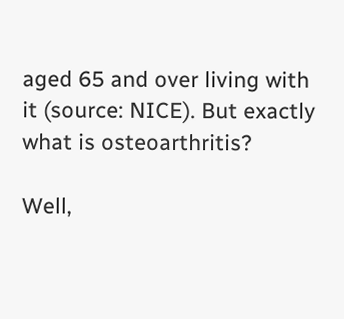aged 65 and over living with it (source: NICE). But exactly what is osteoarthritis?

Well,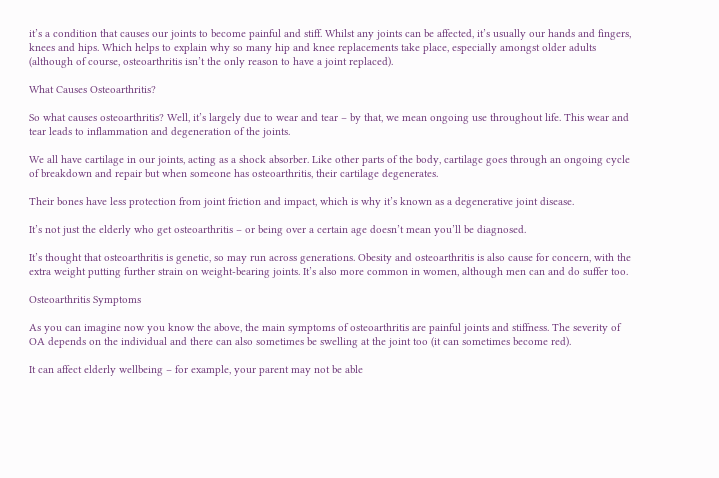it’s a condition that causes our joints to become painful and stiff. Whilst any joints can be affected, it’s usually our hands and fingers, knees and hips. Which helps to explain why so many hip and knee replacements take place, especially amongst older adults (although of course, osteoarthritis isn’t the only reason to have a joint replaced).

What Causes Osteoarthritis?

So what causes osteoarthritis? Well, it’s largely due to wear and tear – by that, we mean ongoing use throughout life. This wear and tear leads to inflammation and degeneration of the joints.

We all have cartilage in our joints, acting as a shock absorber. Like other parts of the body, cartilage goes through an ongoing cycle of breakdown and repair but when someone has osteoarthritis, their cartilage degenerates.

Their bones have less protection from joint friction and impact, which is why it’s known as a degenerative joint disease.

It’s not just the elderly who get osteoarthritis – or being over a certain age doesn’t mean you’ll be diagnosed.

It’s thought that osteoarthritis is genetic, so may run across generations. Obesity and osteoarthritis is also cause for concern, with the extra weight putting further strain on weight-bearing joints. It’s also more common in women, although men can and do suffer too.

Osteoarthritis Symptoms

As you can imagine now you know the above, the main symptoms of osteoarthritis are painful joints and stiffness. The severity of OA depends on the individual and there can also sometimes be swelling at the joint too (it can sometimes become red).

It can affect elderly wellbeing – for example, your parent may not be able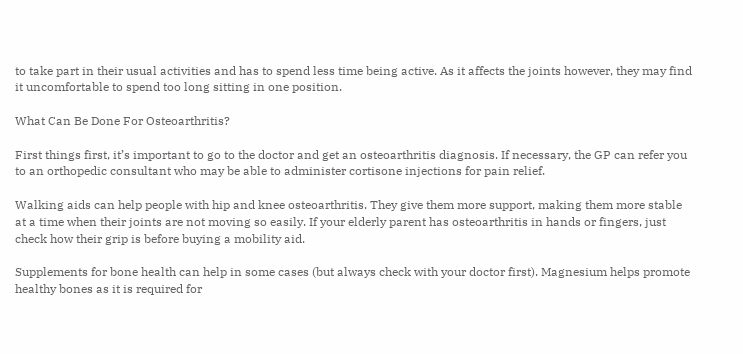to take part in their usual activities and has to spend less time being active. As it affects the joints however, they may find it uncomfortable to spend too long sitting in one position.

What Can Be Done For Osteoarthritis?

First things first, it’s important to go to the doctor and get an osteoarthritis diagnosis. If necessary, the GP can refer you to an orthopedic consultant who may be able to administer cortisone injections for pain relief.

Walking aids can help people with hip and knee osteoarthritis. They give them more support, making them more stable at a time when their joints are not moving so easily. If your elderly parent has osteoarthritis in hands or fingers, just check how their grip is before buying a mobility aid.

Supplements for bone health can help in some cases (but always check with your doctor first). Magnesium helps promote healthy bones as it is required for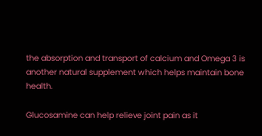the absorption and transport of calcium and Omega 3 is another natural supplement which helps maintain bone health.

Glucosamine can help relieve joint pain as it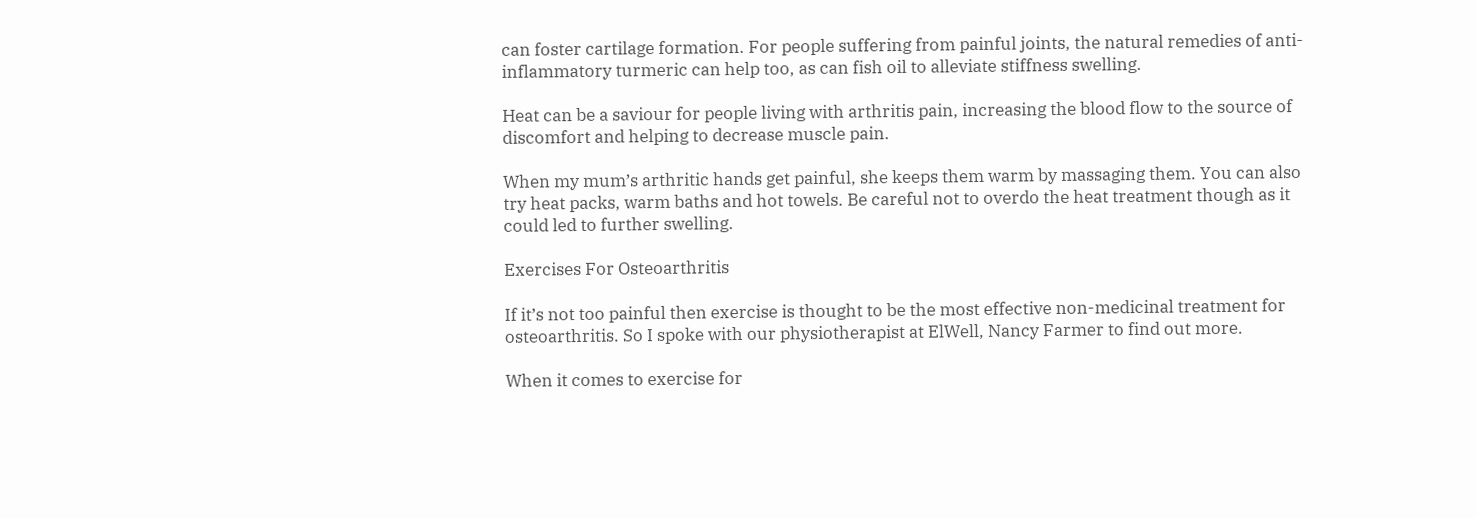can foster cartilage formation. For people suffering from painful joints, the natural remedies of anti-inflammatory turmeric can help too, as can fish oil to alleviate stiffness swelling.

Heat can be a saviour for people living with arthritis pain, increasing the blood flow to the source of discomfort and helping to decrease muscle pain.

When my mum’s arthritic hands get painful, she keeps them warm by massaging them. You can also try heat packs, warm baths and hot towels. Be careful not to overdo the heat treatment though as it could led to further swelling.

Exercises For Osteoarthritis

If it’s not too painful then exercise is thought to be the most effective non-medicinal treatment for osteoarthritis. So I spoke with our physiotherapist at ElWell, Nancy Farmer to find out more.

When it comes to exercise for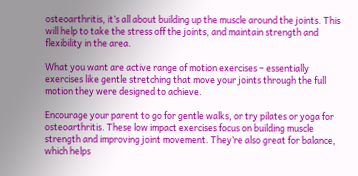osteoarthritis, it’s all about building up the muscle around the joints. This will help to take the stress off the joints, and maintain strength and flexibility in the area.

What you want are active range of motion exercises – essentially exercises like gentle stretching that move your joints through the full motion they were designed to achieve.

Encourage your parent to go for gentle walks, or try pilates or yoga for osteoarthritis. These low impact exercises focus on building muscle strength and improving joint movement. They’re also great for balance, which helps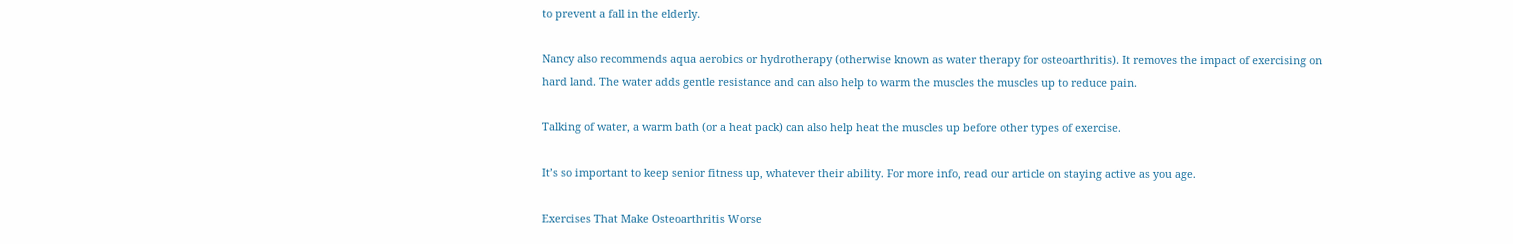to prevent a fall in the elderly.

Nancy also recommends aqua aerobics or hydrotherapy (otherwise known as water therapy for osteoarthritis). It removes the impact of exercising on hard land. The water adds gentle resistance and can also help to warm the muscles the muscles up to reduce pain.

Talking of water, a warm bath (or a heat pack) can also help heat the muscles up before other types of exercise.

It’s so important to keep senior fitness up, whatever their ability. For more info, read our article on staying active as you age.

Exercises That Make Osteoarthritis Worse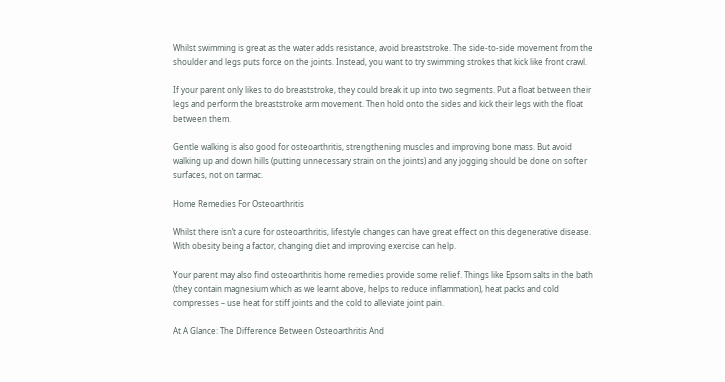Whilst swimming is great as the water adds resistance, avoid breaststroke. The side-to-side movement from the shoulder and legs puts force on the joints. Instead, you want to try swimming strokes that kick like front crawl.

If your parent only likes to do breaststroke, they could break it up into two segments. Put a float between their legs and perform the breaststroke arm movement. Then hold onto the sides and kick their legs with the float between them.

Gentle walking is also good for osteoarthritis, strengthening muscles and improving bone mass. But avoid walking up and down hills (putting unnecessary strain on the joints) and any jogging should be done on softer surfaces, not on tarmac.

Home Remedies For Osteoarthritis

Whilst there isn’t a cure for osteoarthritis, lifestyle changes can have great effect on this degenerative disease. With obesity being a factor, changing diet and improving exercise can help.

Your parent may also find osteoarthritis home remedies provide some relief. Things like Epsom salts in the bath (they contain magnesium which as we learnt above, helps to reduce inflammation), heat packs and cold compresses – use heat for stiff joints and the cold to alleviate joint pain.

At A Glance: The Difference Between Osteoarthritis And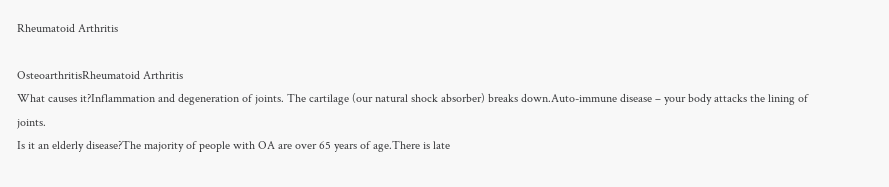Rheumatoid Arthritis

OsteoarthritisRheumatoid Arthritis
What causes it?Inflammation and degeneration of joints. The cartilage (our natural shock absorber) breaks down.Auto-immune disease – your body attacks the lining of joints.
Is it an elderly disease?The majority of people with OA are over 65 years of age.There is late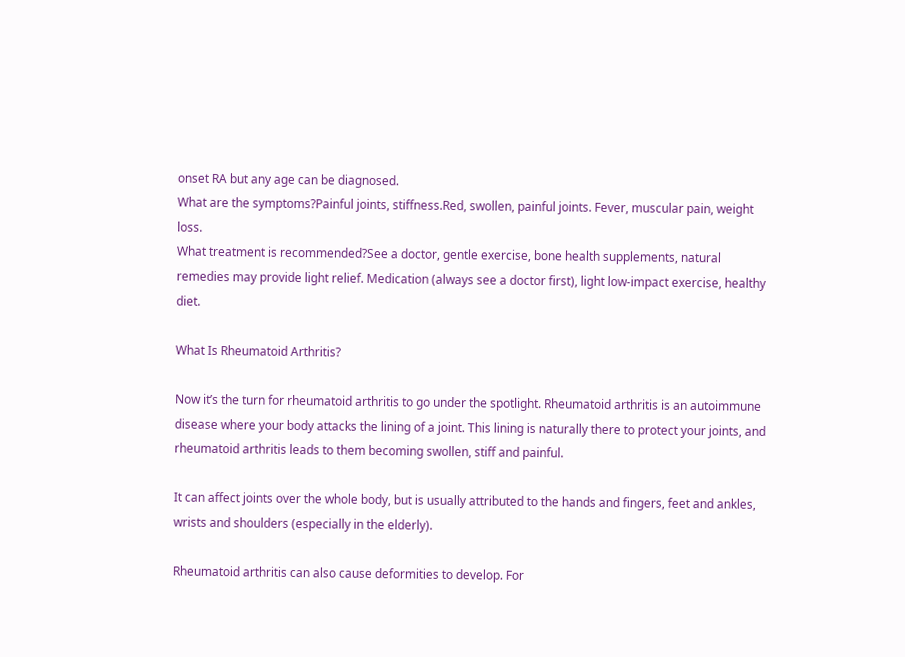onset RA but any age can be diagnosed.
What are the symptoms?Painful joints, stiffness.Red, swollen, painful joints. Fever, muscular pain, weight loss.
What treatment is recommended?See a doctor, gentle exercise, bone health supplements, natural remedies may provide light relief. Medication (always see a doctor first), light low-impact exercise, healthy diet.

What Is Rheumatoid Arthritis?

Now it’s the turn for rheumatoid arthritis to go under the spotlight. Rheumatoid arthritis is an autoimmune disease where your body attacks the lining of a joint. This lining is naturally there to protect your joints, and rheumatoid arthritis leads to them becoming swollen, stiff and painful.

It can affect joints over the whole body, but is usually attributed to the hands and fingers, feet and ankles, wrists and shoulders (especially in the elderly).

Rheumatoid arthritis can also cause deformities to develop. For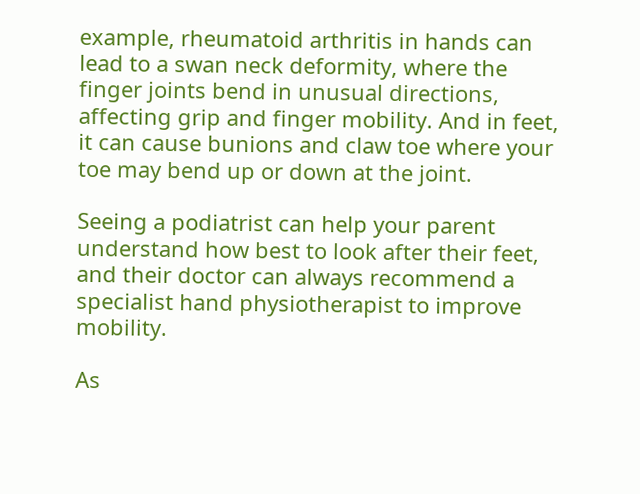example, rheumatoid arthritis in hands can lead to a swan neck deformity, where the finger joints bend in unusual directions, affecting grip and finger mobility. And in feet, it can cause bunions and claw toe where your toe may bend up or down at the joint.

Seeing a podiatrist can help your parent understand how best to look after their feet, and their doctor can always recommend a specialist hand physiotherapist to improve mobility.

As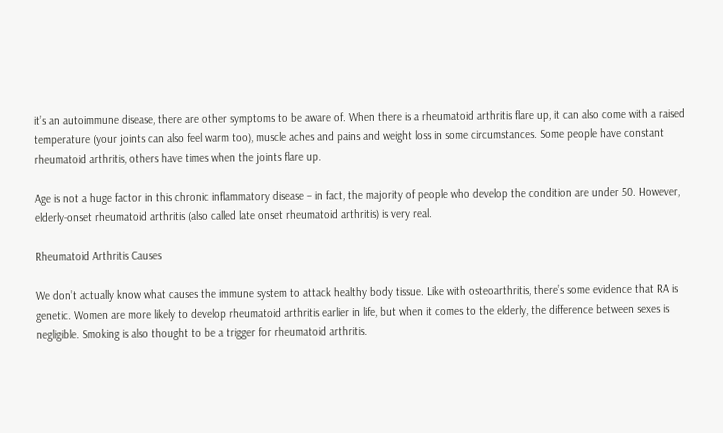it’s an autoimmune disease, there are other symptoms to be aware of. When there is a rheumatoid arthritis flare up, it can also come with a raised temperature (your joints can also feel warm too), muscle aches and pains and weight loss in some circumstances. Some people have constant rheumatoid arthritis, others have times when the joints flare up.

Age is not a huge factor in this chronic inflammatory disease – in fact, the majority of people who develop the condition are under 50. However, elderly-onset rheumatoid arthritis (also called late onset rheumatoid arthritis) is very real.

Rheumatoid Arthritis Causes

We don’t actually know what causes the immune system to attack healthy body tissue. Like with osteoarthritis, there’s some evidence that RA is genetic. Women are more likely to develop rheumatoid arthritis earlier in life, but when it comes to the elderly, the difference between sexes is negligible. Smoking is also thought to be a trigger for rheumatoid arthritis.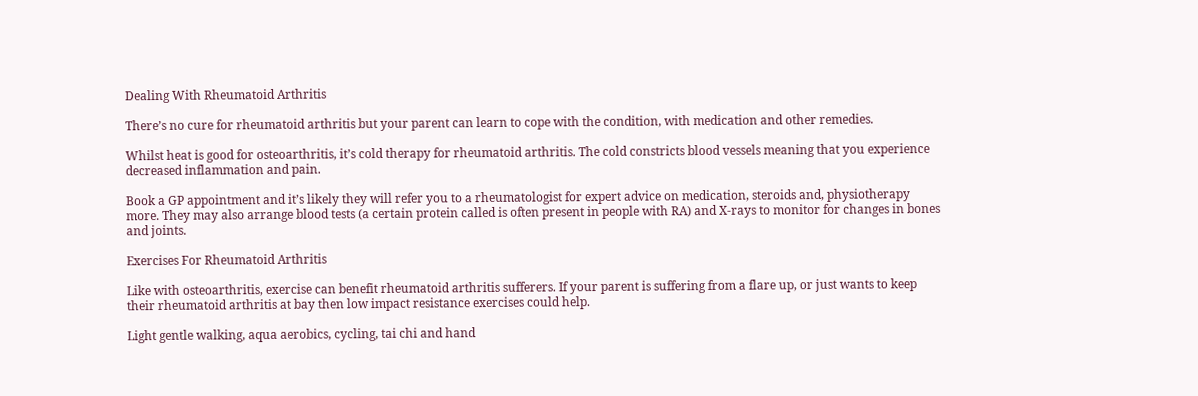Dealing With Rheumatoid Arthritis

There’s no cure for rheumatoid arthritis but your parent can learn to cope with the condition, with medication and other remedies.

Whilst heat is good for osteoarthritis, it’s cold therapy for rheumatoid arthritis. The cold constricts blood vessels meaning that you experience decreased inflammation and pain.

Book a GP appointment and it’s likely they will refer you to a rheumatologist for expert advice on medication, steroids and, physiotherapy more. They may also arrange blood tests (a certain protein called is often present in people with RA) and X-rays to monitor for changes in bones and joints.

Exercises For Rheumatoid Arthritis

Like with osteoarthritis, exercise can benefit rheumatoid arthritis sufferers. If your parent is suffering from a flare up, or just wants to keep their rheumatoid arthritis at bay then low impact resistance exercises could help.

Light gentle walking, aqua aerobics, cycling, tai chi and hand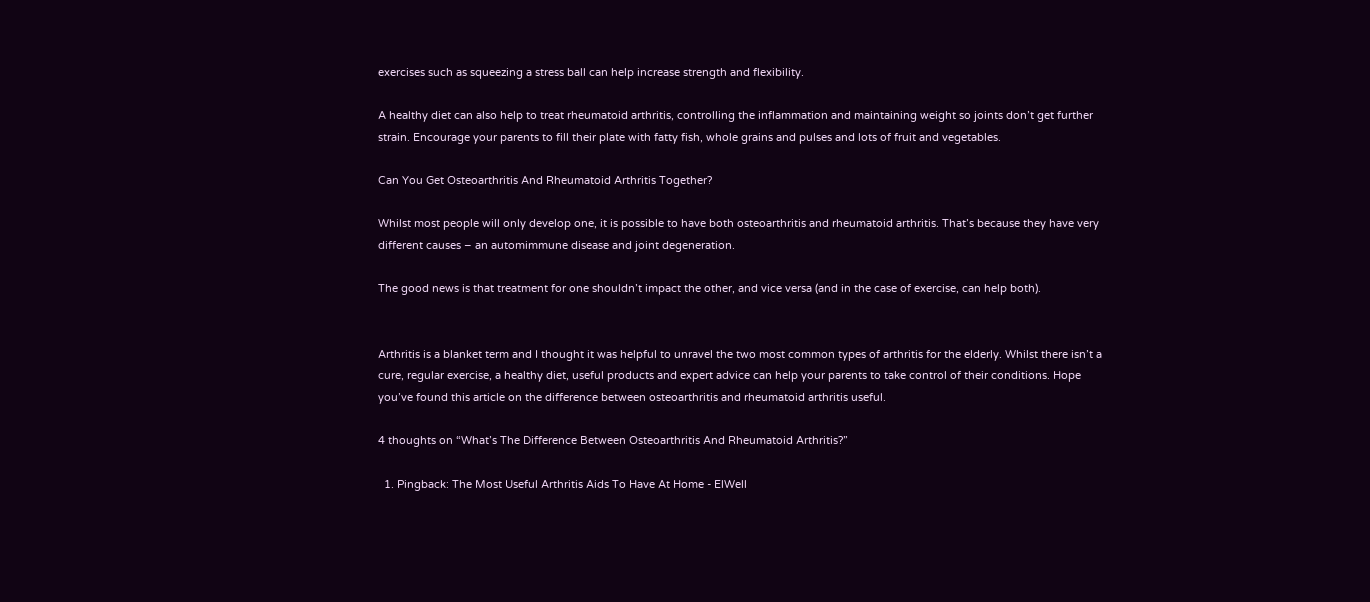exercises such as squeezing a stress ball can help increase strength and flexibility.

A healthy diet can also help to treat rheumatoid arthritis, controlling the inflammation and maintaining weight so joints don’t get further strain. Encourage your parents to fill their plate with fatty fish, whole grains and pulses and lots of fruit and vegetables.

Can You Get Osteoarthritis And Rheumatoid Arthritis Together?

Whilst most people will only develop one, it is possible to have both osteoarthritis and rheumatoid arthritis. That’s because they have very different causes – an automimmune disease and joint degeneration.

The good news is that treatment for one shouldn’t impact the other, and vice versa (and in the case of exercise, can help both).


Arthritis is a blanket term and I thought it was helpful to unravel the two most common types of arthritis for the elderly. Whilst there isn’t a cure, regular exercise, a healthy diet, useful products and expert advice can help your parents to take control of their conditions. Hope you’ve found this article on the difference between osteoarthritis and rheumatoid arthritis useful.

4 thoughts on “What’s The Difference Between Osteoarthritis And Rheumatoid Arthritis?”

  1. Pingback: The Most Useful Arthritis Aids To Have At Home - ElWell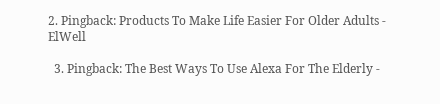2. Pingback: Products To Make Life Easier For Older Adults - ElWell

  3. Pingback: The Best Ways To Use Alexa For The Elderly -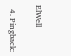ElWell

  4. Pingback: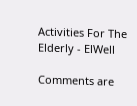Activities For The Elderly - ElWell

Comments are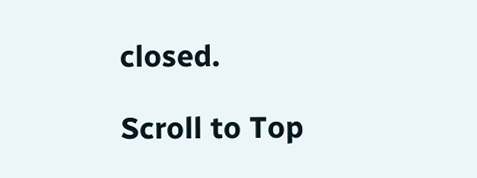closed.

Scroll to Top